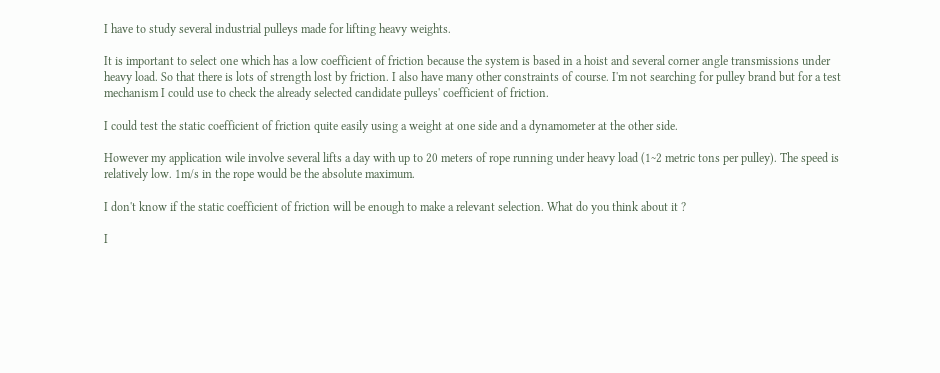I have to study several industrial pulleys made for lifting heavy weights.

It is important to select one which has a low coefficient of friction because the system is based in a hoist and several corner angle transmissions under heavy load. So that there is lots of strength lost by friction. I also have many other constraints of course. I'm not searching for pulley brand but for a test mechanism I could use to check the already selected candidate pulleys' coefficient of friction.

I could test the static coefficient of friction quite easily using a weight at one side and a dynamometer at the other side.

However my application wile involve several lifts a day with up to 20 meters of rope running under heavy load (1~2 metric tons per pulley). The speed is relatively low. 1m/s in the rope would be the absolute maximum.

I don't know if the static coefficient of friction will be enough to make a relevant selection. What do you think about it ?

I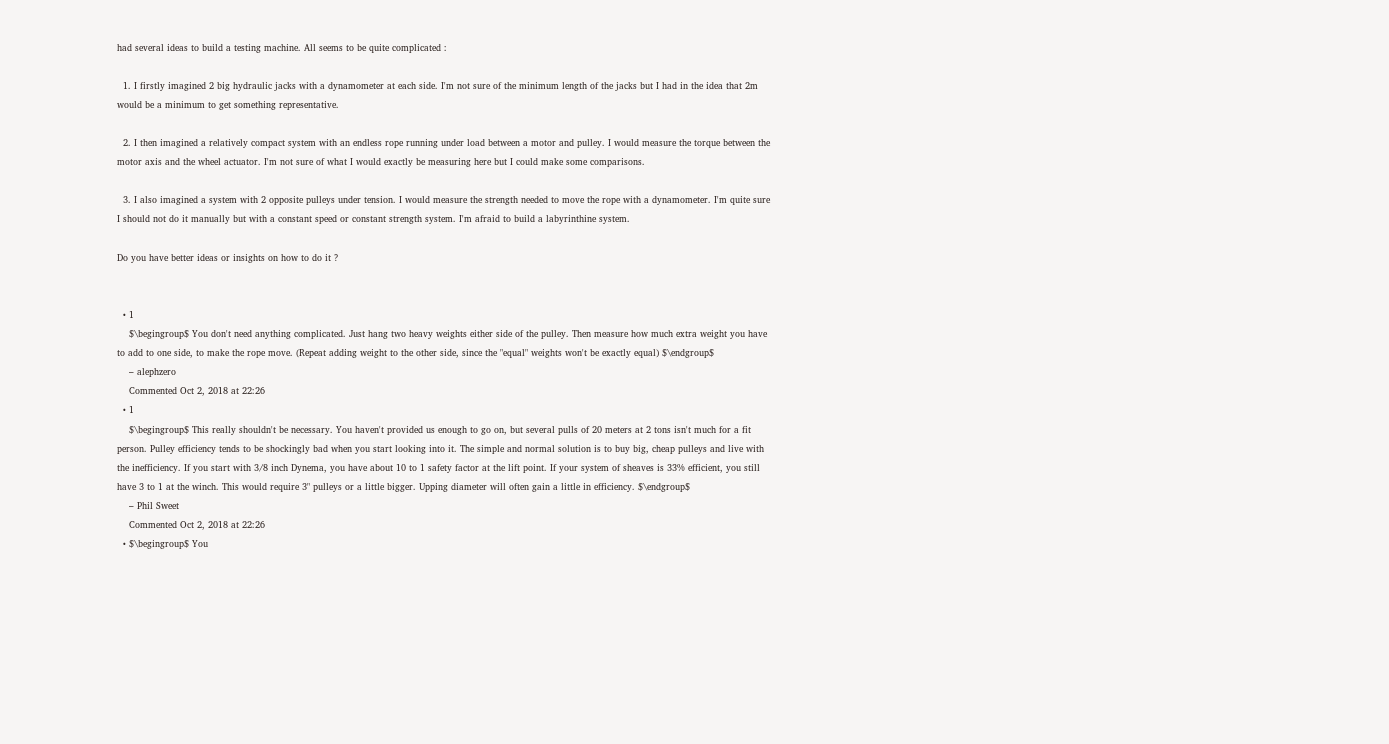had several ideas to build a testing machine. All seems to be quite complicated :

  1. I firstly imagined 2 big hydraulic jacks with a dynamometer at each side. I'm not sure of the minimum length of the jacks but I had in the idea that 2m would be a minimum to get something representative.

  2. I then imagined a relatively compact system with an endless rope running under load between a motor and pulley. I would measure the torque between the motor axis and the wheel actuator. I'm not sure of what I would exactly be measuring here but I could make some comparisons.

  3. I also imagined a system with 2 opposite pulleys under tension. I would measure the strength needed to move the rope with a dynamometer. I'm quite sure I should not do it manually but with a constant speed or constant strength system. I'm afraid to build a labyrinthine system.

Do you have better ideas or insights on how to do it ?


  • 1
    $\begingroup$ You don't need anything complicated. Just hang two heavy weights either side of the pulley. Then measure how much extra weight you have to add to one side, to make the rope move. (Repeat adding weight to the other side, since the "equal" weights won't be exactly equal) $\endgroup$
    – alephzero
    Commented Oct 2, 2018 at 22:26
  • 1
    $\begingroup$ This really shouldn't be necessary. You haven't provided us enough to go on, but several pulls of 20 meters at 2 tons isn't much for a fit person. Pulley efficiency tends to be shockingly bad when you start looking into it. The simple and normal solution is to buy big, cheap pulleys and live with the inefficiency. If you start with 3/8 inch Dynema, you have about 10 to 1 safety factor at the lift point. If your system of sheaves is 33% efficient, you still have 3 to 1 at the winch. This would require 3" pulleys or a little bigger. Upping diameter will often gain a little in efficiency. $\endgroup$
    – Phil Sweet
    Commented Oct 2, 2018 at 22:26
  • $\begingroup$ You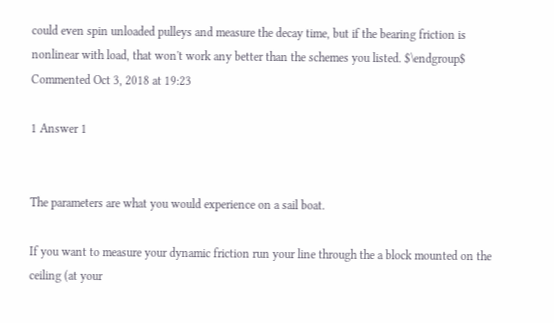could even spin unloaded pulleys and measure the decay time, but if the bearing friction is nonlinear with load, that won't work any better than the schemes you listed. $\endgroup$ Commented Oct 3, 2018 at 19:23

1 Answer 1


The parameters are what you would experience on a sail boat.

If you want to measure your dynamic friction run your line through the a block mounted on the ceiling (at your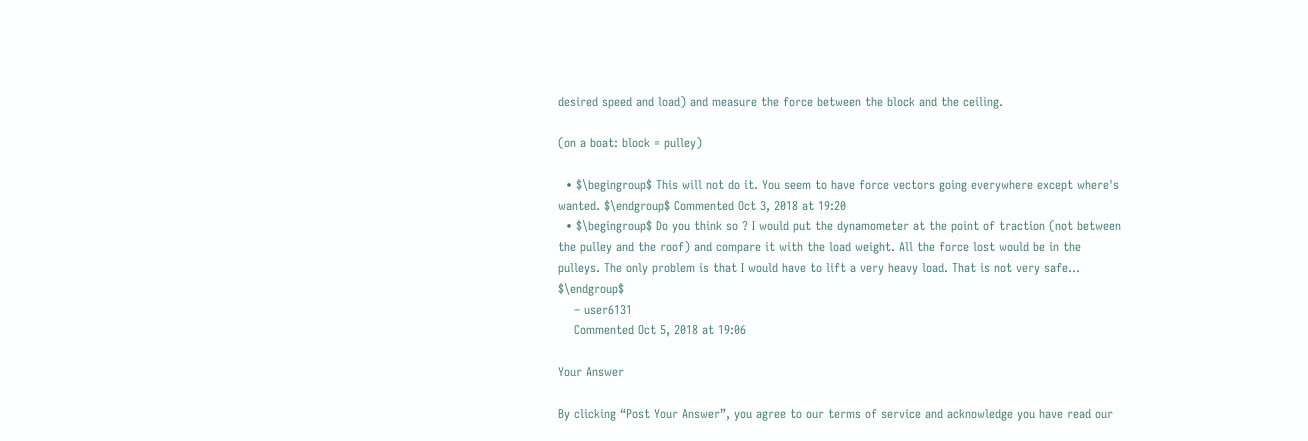desired speed and load) and measure the force between the block and the ceiling.

(on a boat: block = pulley)

  • $\begingroup$ This will not do it. You seem to have force vectors going everywhere except where's wanted. $\endgroup$ Commented Oct 3, 2018 at 19:20
  • $\begingroup$ Do you think so ? I would put the dynamometer at the point of traction (not between the pulley and the roof) and compare it with the load weight. All the force lost would be in the pulleys. The only problem is that I would have to lift a very heavy load. That is not very safe... $\endgroup$
    – user6131
    Commented Oct 5, 2018 at 19:06

Your Answer

By clicking “Post Your Answer”, you agree to our terms of service and acknowledge you have read our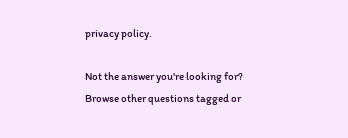privacy policy.

Not the answer you're looking for? Browse other questions tagged or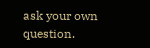ask your own question.